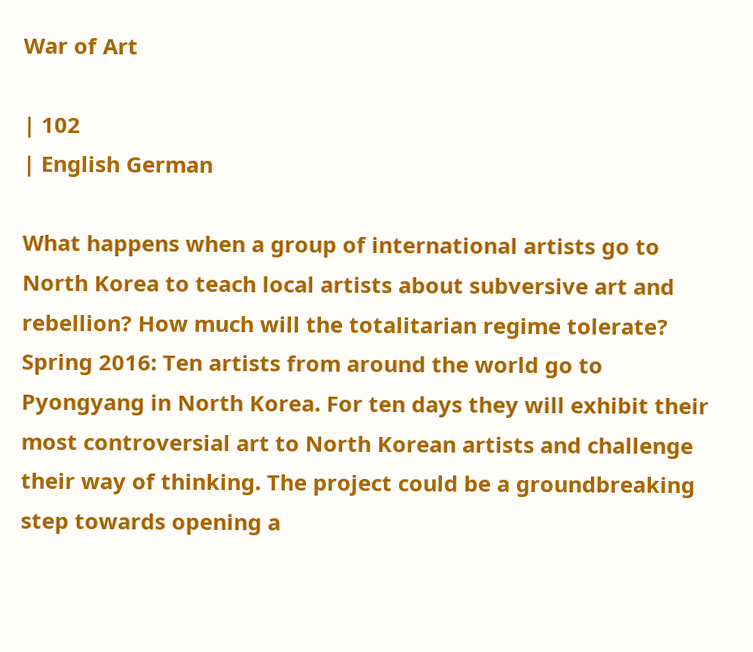War of Art

| 102
| English German

What happens when a group of international artists go to North Korea to teach local artists about subversive art and rebellion? How much will the totalitarian regime tolerate? Spring 2016: Ten artists from around the world go to Pyongyang in North Korea. For ten days they will exhibit their most controversial art to North Korean artists and challenge their way of thinking. The project could be a groundbreaking step towards opening a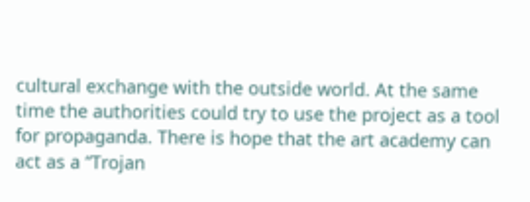cultural exchange with the outside world. At the same time the authorities could try to use the project as a tool for propaganda. There is hope that the art academy can act as a “Trojan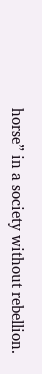horse” in a society without rebellion.